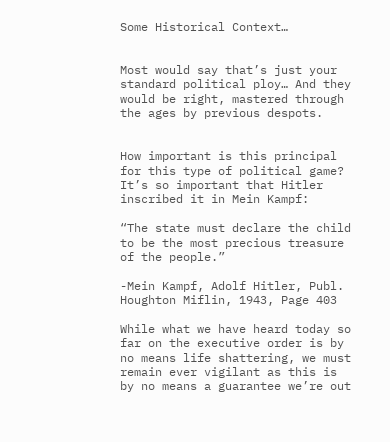Some Historical Context…


Most would say that’s just your standard political ploy… And they would be right, mastered through the ages by previous despots.


How important is this principal for this type of political game?  It’s so important that Hitler inscribed it in Mein Kampf:

“The state must declare the child to be the most precious treasure of the people.”

-Mein Kampf, Adolf Hitler, Publ. Houghton Miflin, 1943, Page 403

While what we have heard today so far on the executive order is by no means life shattering, we must remain ever vigilant as this is by no means a guarantee we’re out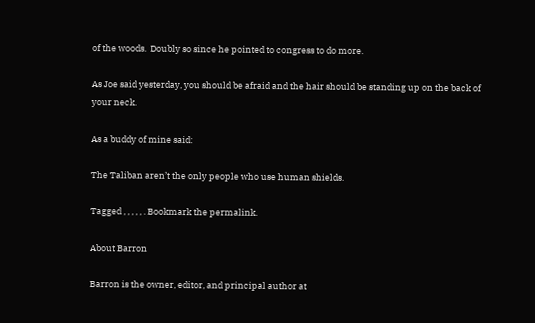of the woods.  Doubly so since he pointed to congress to do more.

As Joe said yesterday, you should be afraid and the hair should be standing up on the back of your neck.

As a buddy of mine said:

The Taliban aren’t the only people who use human shields.

Tagged , , , , , . Bookmark the permalink.

About Barron

Barron is the owner, editor, and principal author at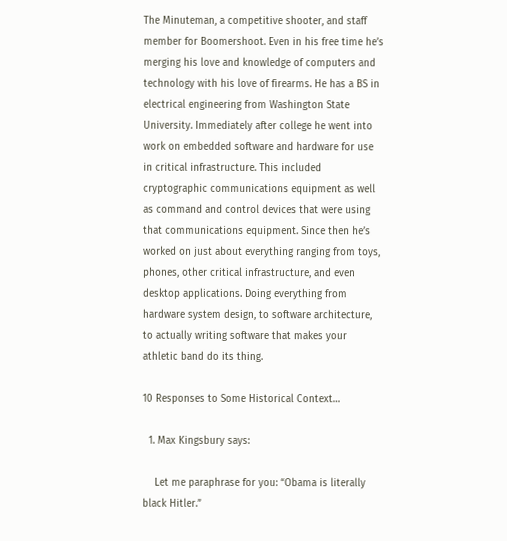The Minuteman, a competitive shooter, and staff member for Boomershoot. Even in his free time he’s merging his love and knowledge of computers and technology with his love of firearms. He has a BS in electrical engineering from Washington State University. Immediately after college he went into work on embedded software and hardware for use in critical infrastructure. This included cryptographic communications equipment as well as command and control devices that were using that communications equipment. Since then he’s worked on just about everything ranging from toys, phones, other critical infrastructure, and even desktop applications. Doing everything from hardware system design, to software architecture, to actually writing software that makes your athletic band do its thing.

10 Responses to Some Historical Context…

  1. Max Kingsbury says:

    Let me paraphrase for you: “Obama is literally black Hitler.”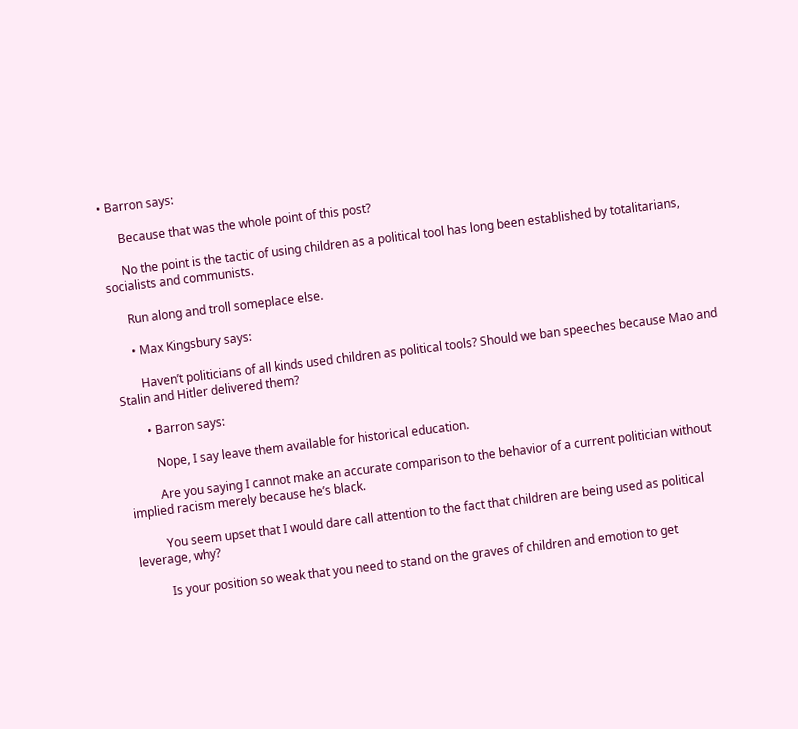• Barron says:

      Because that was the whole point of this post?

      No the point is the tactic of using children as a political tool has long been established by totalitarians, socialists and communists.

      Run along and troll someplace else.

      • Max Kingsbury says:

        Haven’t politicians of all kinds used children as political tools? Should we ban speeches because Mao and Stalin and Hitler delivered them?

        • Barron says:

          Nope, I say leave them available for historical education.

          Are you saying I cannot make an accurate comparison to the behavior of a current politician without implied racism merely because he’s black.

          You seem upset that I would dare call attention to the fact that children are being used as political leverage, why?

          Is your position so weak that you need to stand on the graves of children and emotion to get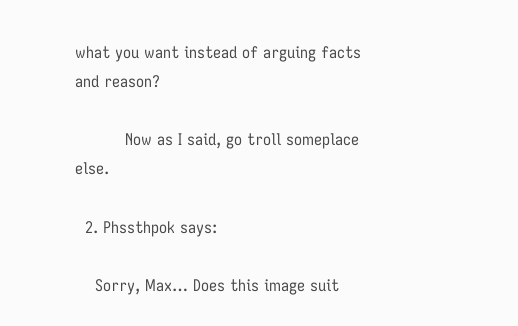what you want instead of arguing facts and reason?

          Now as I said, go troll someplace else.

  2. Phssthpok says:

    Sorry, Max… Does this image suit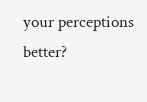your perceptions better?